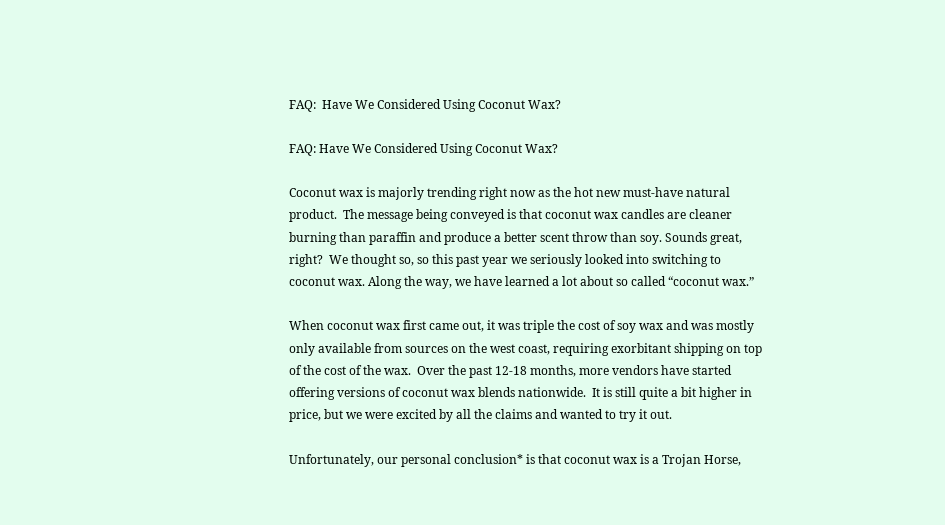FAQ:  Have We Considered Using Coconut Wax?

FAQ: Have We Considered Using Coconut Wax?

Coconut wax is majorly trending right now as the hot new must-have natural product.  The message being conveyed is that coconut wax candles are cleaner burning than paraffin and produce a better scent throw than soy. Sounds great, right?  We thought so, so this past year we seriously looked into switching to coconut wax. Along the way, we have learned a lot about so called “coconut wax.”

When coconut wax first came out, it was triple the cost of soy wax and was mostly only available from sources on the west coast, requiring exorbitant shipping on top of the cost of the wax.  Over the past 12-18 months, more vendors have started offering versions of coconut wax blends nationwide.  It is still quite a bit higher in price, but we were excited by all the claims and wanted to try it out.

Unfortunately, our personal conclusion* is that coconut wax is a Trojan Horse,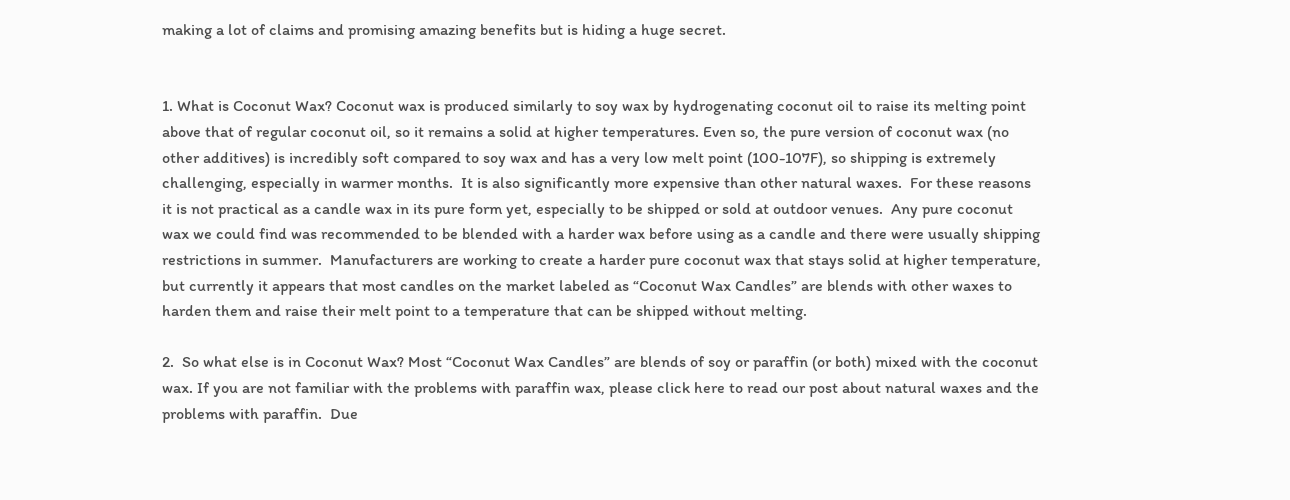making a lot of claims and promising amazing benefits but is hiding a huge secret.


1. What is Coconut Wax? Coconut wax is produced similarly to soy wax by hydrogenating coconut oil to raise its melting point above that of regular coconut oil, so it remains a solid at higher temperatures. Even so, the pure version of coconut wax (no other additives) is incredibly soft compared to soy wax and has a very low melt point (100-107F), so shipping is extremely challenging, especially in warmer months.  It is also significantly more expensive than other natural waxes.  For these reasons it is not practical as a candle wax in its pure form yet, especially to be shipped or sold at outdoor venues.  Any pure coconut wax we could find was recommended to be blended with a harder wax before using as a candle and there were usually shipping restrictions in summer.  Manufacturers are working to create a harder pure coconut wax that stays solid at higher temperature, but currently it appears that most candles on the market labeled as “Coconut Wax Candles” are blends with other waxes to harden them and raise their melt point to a temperature that can be shipped without melting.

2.  So what else is in Coconut Wax? Most “Coconut Wax Candles” are blends of soy or paraffin (or both) mixed with the coconut wax. If you are not familiar with the problems with paraffin wax, please click here to read our post about natural waxes and the problems with paraffin.  Due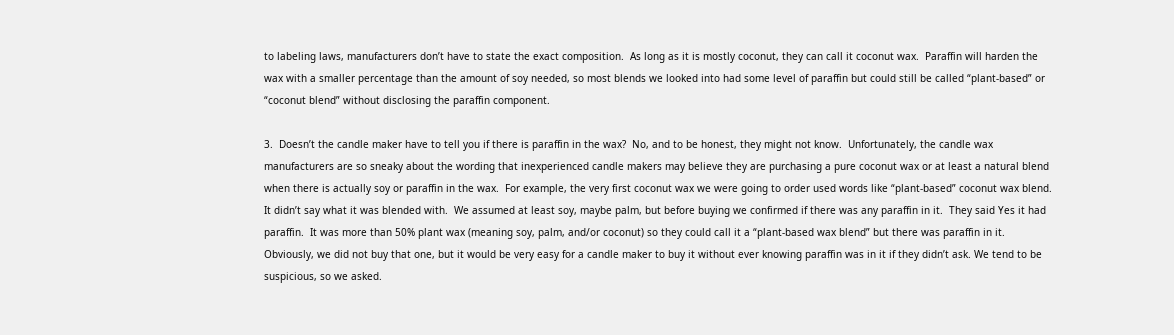to labeling laws, manufacturers don’t have to state the exact composition.  As long as it is mostly coconut, they can call it coconut wax.  Paraffin will harden the wax with a smaller percentage than the amount of soy needed, so most blends we looked into had some level of paraffin but could still be called “plant-based” or “coconut blend” without disclosing the paraffin component.

3.  Doesn’t the candle maker have to tell you if there is paraffin in the wax?  No, and to be honest, they might not know.  Unfortunately, the candle wax manufacturers are so sneaky about the wording that inexperienced candle makers may believe they are purchasing a pure coconut wax or at least a natural blend when there is actually soy or paraffin in the wax.  For example, the very first coconut wax we were going to order used words like “plant-based” coconut wax blend.  It didn’t say what it was blended with.  We assumed at least soy, maybe palm, but before buying we confirmed if there was any paraffin in it.  They said Yes it had paraffin.  It was more than 50% plant wax (meaning soy, palm, and/or coconut) so they could call it a “plant-based wax blend” but there was paraffin in it.  Obviously, we did not buy that one, but it would be very easy for a candle maker to buy it without ever knowing paraffin was in it if they didn’t ask. We tend to be suspicious, so we asked.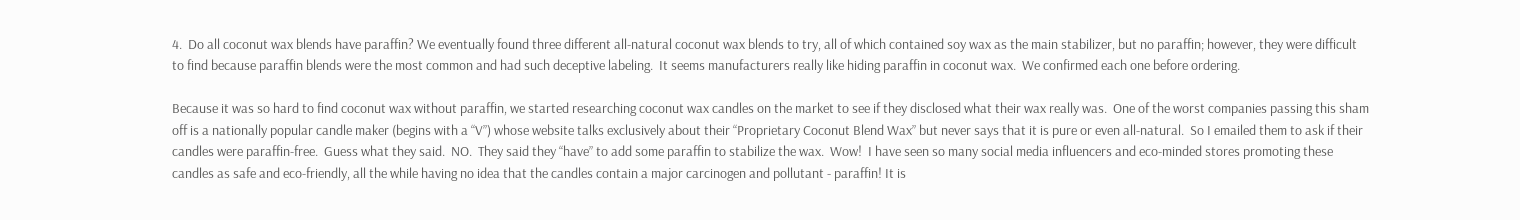4.  Do all coconut wax blends have paraffin? We eventually found three different all-natural coconut wax blends to try, all of which contained soy wax as the main stabilizer, but no paraffin; however, they were difficult to find because paraffin blends were the most common and had such deceptive labeling.  It seems manufacturers really like hiding paraffin in coconut wax.  We confirmed each one before ordering.

Because it was so hard to find coconut wax without paraffin, we started researching coconut wax candles on the market to see if they disclosed what their wax really was.  One of the worst companies passing this sham off is a nationally popular candle maker (begins with a “V”) whose website talks exclusively about their “Proprietary Coconut Blend Wax” but never says that it is pure or even all-natural.  So I emailed them to ask if their candles were paraffin-free.  Guess what they said.  NO.  They said they “have” to add some paraffin to stabilize the wax.  Wow!  I have seen so many social media influencers and eco-minded stores promoting these candles as safe and eco-friendly, all the while having no idea that the candles contain a major carcinogen and pollutant - paraffin! It is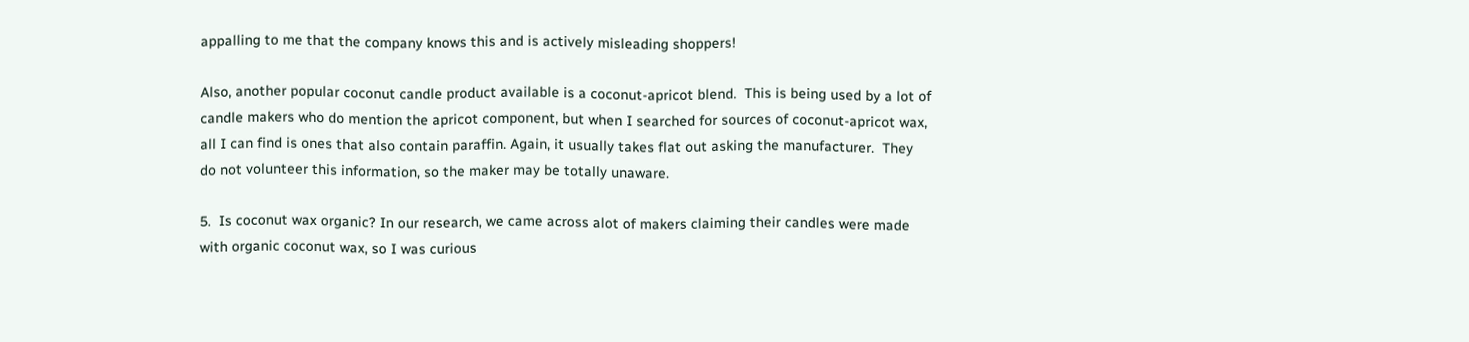appalling to me that the company knows this and is actively misleading shoppers!

Also, another popular coconut candle product available is a coconut-apricot blend.  This is being used by a lot of candle makers who do mention the apricot component, but when I searched for sources of coconut-apricot wax, all I can find is ones that also contain paraffin. Again, it usually takes flat out asking the manufacturer.  They do not volunteer this information, so the maker may be totally unaware.

5.  Is coconut wax organic? In our research, we came across alot of makers claiming their candles were made with organic coconut wax, so I was curious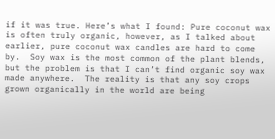if it was true. Here’s what I found: Pure coconut wax is often truly organic, however, as I talked about earlier, pure coconut wax candles are hard to come by.  Soy wax is the most common of the plant blends, but the problem is that I can’t find organic soy wax made anywhere.  The reality is that any soy crops grown organically in the world are being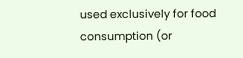used exclusively for food consumption (or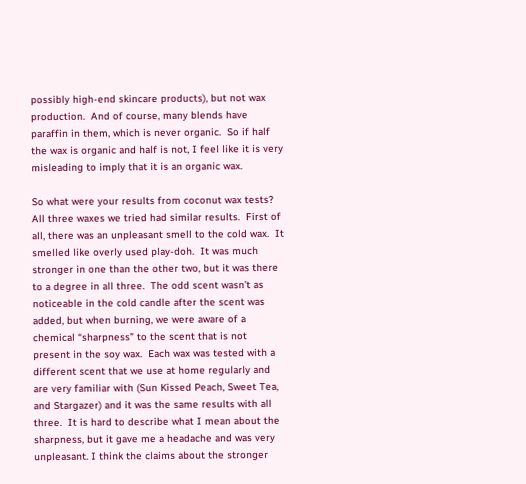possibly high-end skincare products), but not wax production.  And of course, many blends have paraffin in them, which is never organic.  So if half the wax is organic and half is not, I feel like it is very misleading to imply that it is an organic wax.

So what were your results from coconut wax tests? All three waxes we tried had similar results.  First of all, there was an unpleasant smell to the cold wax.  It smelled like overly used play-doh.  It was much stronger in one than the other two, but it was there to a degree in all three.  The odd scent wasn’t as noticeable in the cold candle after the scent was added, but when burning, we were aware of a chemical “sharpness” to the scent that is not present in the soy wax.  Each wax was tested with a different scent that we use at home regularly and are very familiar with (Sun Kissed Peach, Sweet Tea, and Stargazer) and it was the same results with all three.  It is hard to describe what I mean about the sharpness, but it gave me a headache and was very unpleasant. I think the claims about the stronger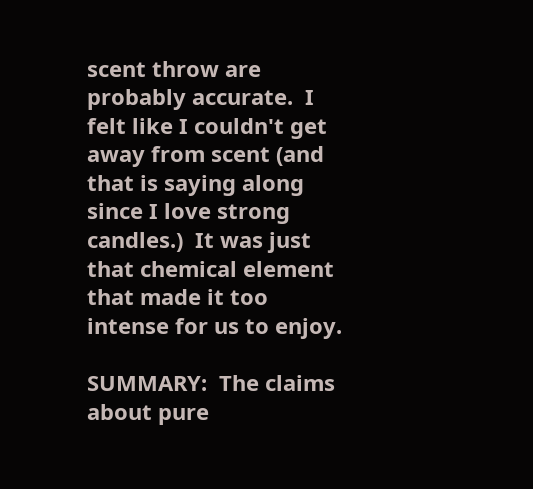scent throw are probably accurate.  I felt like I couldn't get away from scent (and that is saying along since I love strong candles.)  It was just that chemical element that made it too intense for us to enjoy.

SUMMARY:  The claims about pure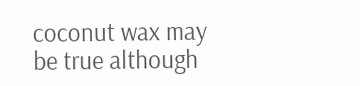coconut wax may be true although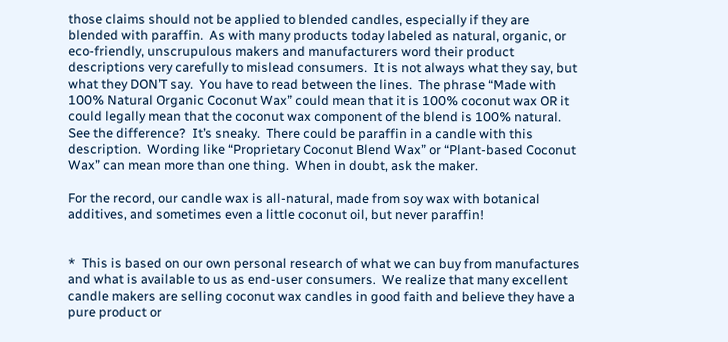those claims should not be applied to blended candles, especially if they are blended with paraffin.  As with many products today labeled as natural, organic, or eco-friendly, unscrupulous makers and manufacturers word their product descriptions very carefully to mislead consumers.  It is not always what they say, but what they DON’T say.  You have to read between the lines.  The phrase “Made with 100% Natural Organic Coconut Wax” could mean that it is 100% coconut wax OR it could legally mean that the coconut wax component of the blend is 100% natural.  See the difference?  It’s sneaky.  There could be paraffin in a candle with this description.  Wording like “Proprietary Coconut Blend Wax” or “Plant-based Coconut Wax” can mean more than one thing.  When in doubt, ask the maker.

For the record, our candle wax is all-natural, made from soy wax with botanical additives, and sometimes even a little coconut oil, but never paraffin!


*  This is based on our own personal research of what we can buy from manufactures and what is available to us as end-user consumers.  We realize that many excellent candle makers are selling coconut wax candles in good faith and believe they have a pure product or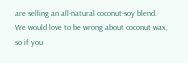are selling an all-natural coconut-soy blend.  We would love to be wrong about coconut wax, so if you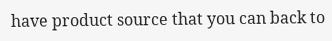have product source that you can back to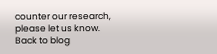counter our research, please let us know.
Back to blog